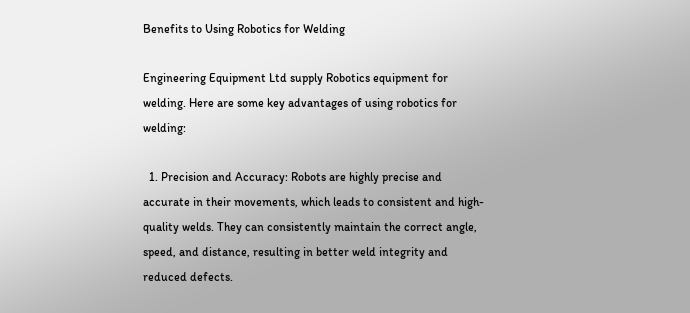Benefits to Using Robotics for Welding

Engineering Equipment Ltd supply Robotics equipment for welding. Here are some key advantages of using robotics for welding:

  1. Precision and Accuracy: Robots are highly precise and accurate in their movements, which leads to consistent and high-quality welds. They can consistently maintain the correct angle, speed, and distance, resulting in better weld integrity and reduced defects.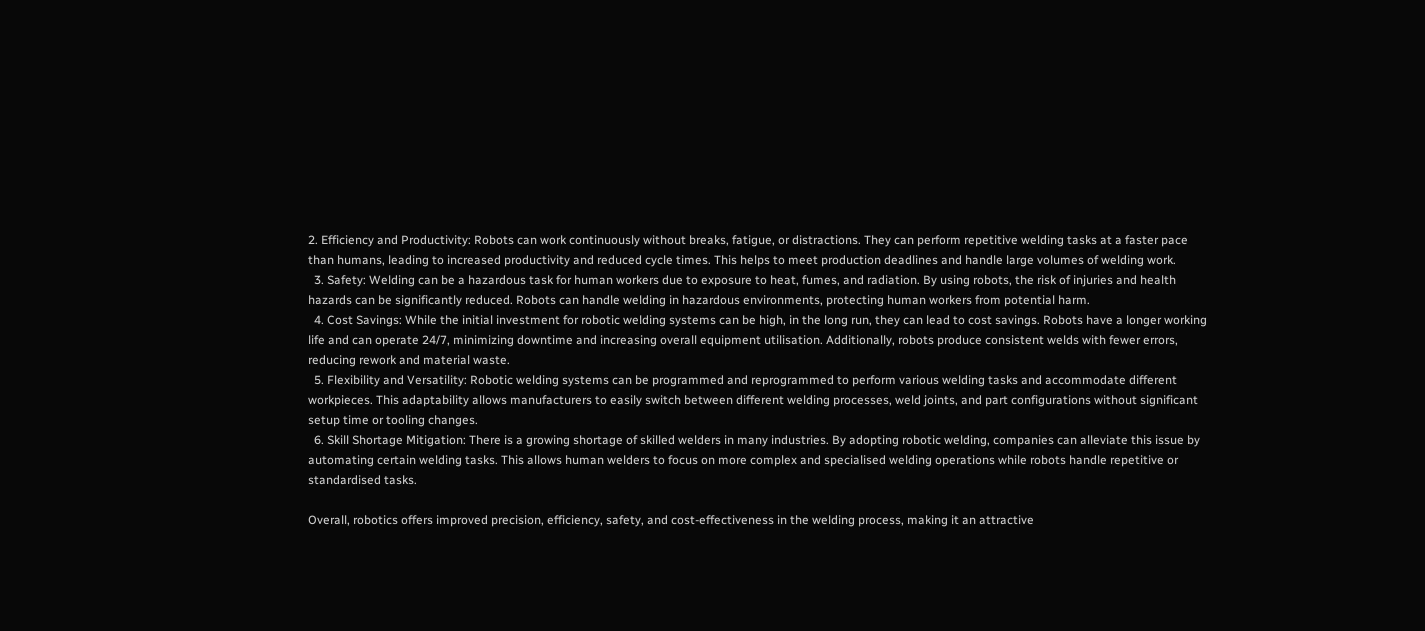2. Efficiency and Productivity: Robots can work continuously without breaks, fatigue, or distractions. They can perform repetitive welding tasks at a faster pace than humans, leading to increased productivity and reduced cycle times. This helps to meet production deadlines and handle large volumes of welding work.
  3. Safety: Welding can be a hazardous task for human workers due to exposure to heat, fumes, and radiation. By using robots, the risk of injuries and health hazards can be significantly reduced. Robots can handle welding in hazardous environments, protecting human workers from potential harm.
  4. Cost Savings: While the initial investment for robotic welding systems can be high, in the long run, they can lead to cost savings. Robots have a longer working life and can operate 24/7, minimizing downtime and increasing overall equipment utilisation. Additionally, robots produce consistent welds with fewer errors, reducing rework and material waste.
  5. Flexibility and Versatility: Robotic welding systems can be programmed and reprogrammed to perform various welding tasks and accommodate different workpieces. This adaptability allows manufacturers to easily switch between different welding processes, weld joints, and part configurations without significant setup time or tooling changes.
  6. Skill Shortage Mitigation: There is a growing shortage of skilled welders in many industries. By adopting robotic welding, companies can alleviate this issue by automating certain welding tasks. This allows human welders to focus on more complex and specialised welding operations while robots handle repetitive or standardised tasks.

Overall, robotics offers improved precision, efficiency, safety, and cost-effectiveness in the welding process, making it an attractive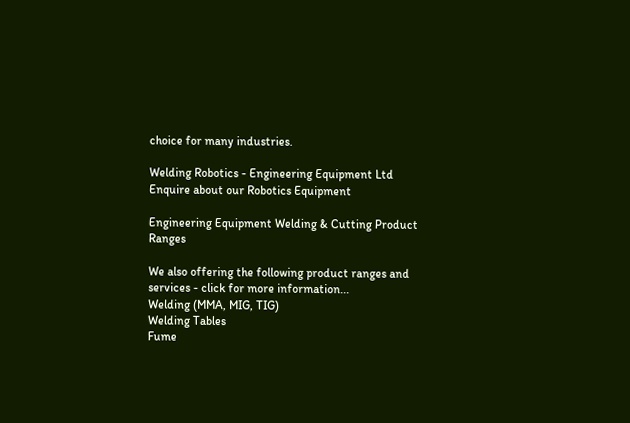choice for many industries.

Welding Robotics - Engineering Equipment Ltd
Enquire about our Robotics Equipment

Engineering Equipment Welding & Cutting Product Ranges

We also offering the following product ranges and services - click for more information...
Welding (MMA, MIG, TIG)
Welding Tables
Fume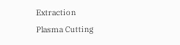Extraction
Plasma Cutting